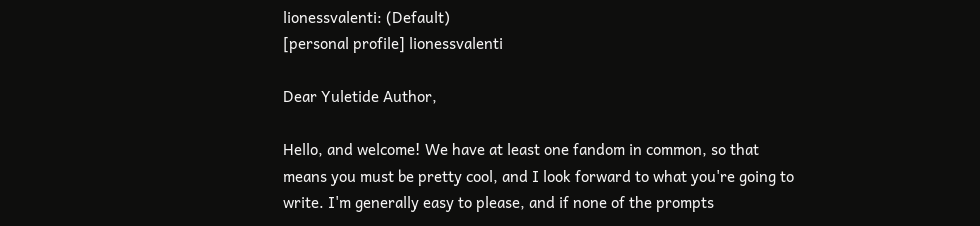lionessvalenti: (Default)
[personal profile] lionessvalenti

Dear Yuletide Author,

Hello, and welcome! We have at least one fandom in common, so that means you must be pretty cool, and I look forward to what you're going to write. I'm generally easy to please, and if none of the prompts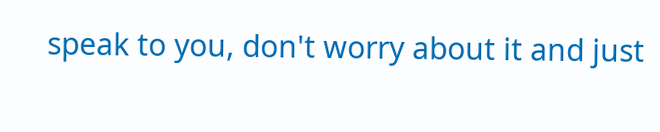speak to you, don't worry about it and just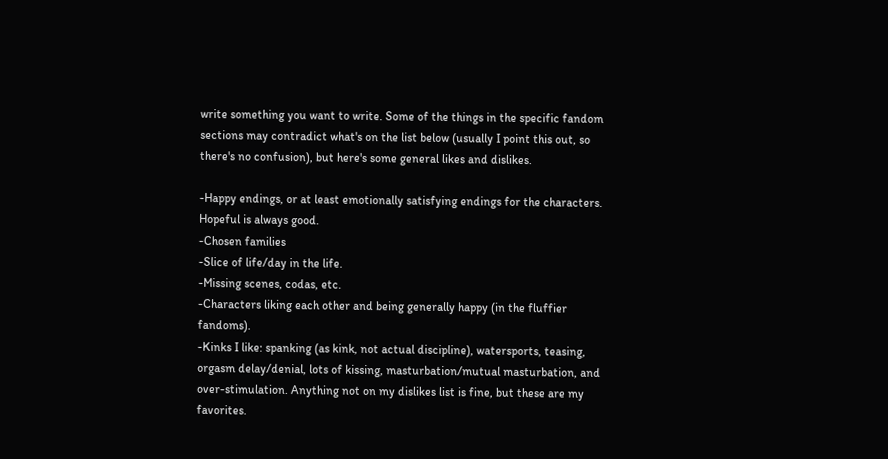write something you want to write. Some of the things in the specific fandom sections may contradict what's on the list below (usually I point this out, so there's no confusion), but here's some general likes and dislikes.

-Happy endings, or at least emotionally satisfying endings for the characters. Hopeful is always good.
-Chosen families
-Slice of life/day in the life.
-Missing scenes, codas, etc.
-Characters liking each other and being generally happy (in the fluffier fandoms).
-Kinks I like: spanking (as kink, not actual discipline), watersports, teasing, orgasm delay/denial, lots of kissing, masturbation/mutual masturbation, and over-stimulation. Anything not on my dislikes list is fine, but these are my favorites.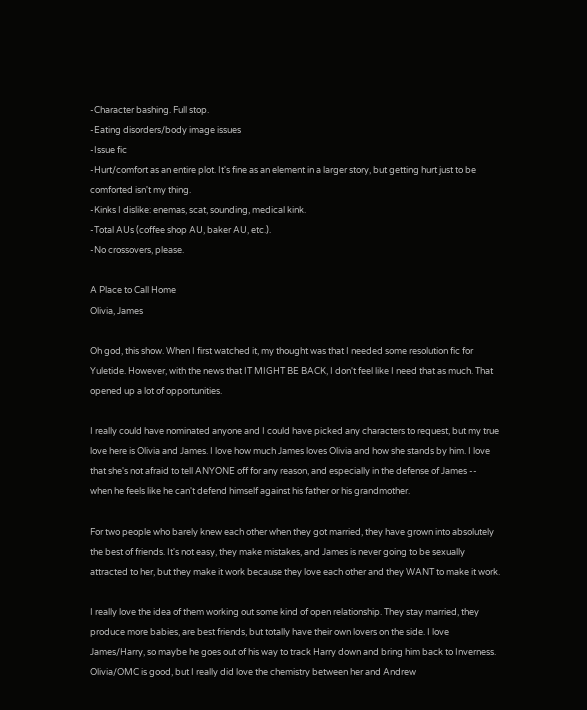-Character bashing. Full stop.
-Eating disorders/body image issues
-Issue fic
-Hurt/comfort as an entire plot. It's fine as an element in a larger story, but getting hurt just to be comforted isn't my thing.
-Kinks I dislike: enemas, scat, sounding, medical kink.
-Total AUs (coffee shop AU, baker AU, etc.).
-No crossovers, please.

A Place to Call Home
Olivia, James

Oh god, this show. When I first watched it, my thought was that I needed some resolution fic for Yuletide. However, with the news that IT MIGHT BE BACK, I don't feel like I need that as much. That opened up a lot of opportunities.

I really could have nominated anyone and I could have picked any characters to request, but my true love here is Olivia and James. I love how much James loves Olivia and how she stands by him. I love that she's not afraid to tell ANYONE off for any reason, and especially in the defense of James -- when he feels like he can't defend himself against his father or his grandmother.

For two people who barely knew each other when they got married, they have grown into absolutely the best of friends. It's not easy, they make mistakes, and James is never going to be sexually attracted to her, but they make it work because they love each other and they WANT to make it work.

I really love the idea of them working out some kind of open relationship. They stay married, they produce more babies, are best friends, but totally have their own lovers on the side. I love James/Harry, so maybe he goes out of his way to track Harry down and bring him back to Inverness. Olivia/OMC is good, but I really did love the chemistry between her and Andrew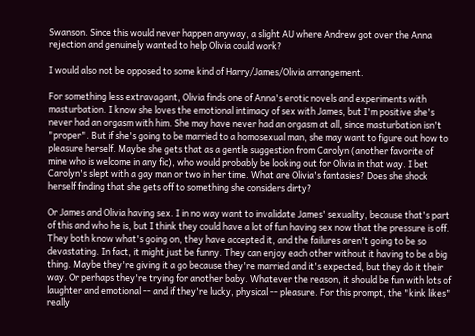Swanson. Since this would never happen anyway, a slight AU where Andrew got over the Anna rejection and genuinely wanted to help Olivia could work?

I would also not be opposed to some kind of Harry/James/Olivia arrangement.

For something less extravagant, Olivia finds one of Anna's erotic novels and experiments with masturbation. I know she loves the emotional intimacy of sex with James, but I'm positive she's never had an orgasm with him. She may have never had an orgasm at all, since masturbation isn't "proper". But if she's going to be married to a homosexual man, she may want to figure out how to pleasure herself. Maybe she gets that as a gentle suggestion from Carolyn (another favorite of mine who is welcome in any fic), who would probably be looking out for Olivia in that way. I bet Carolyn's slept with a gay man or two in her time. What are Olivia's fantasies? Does she shock herself finding that she gets off to something she considers dirty?

Or James and Olivia having sex. I in no way want to invalidate James' sexuality, because that's part of this and who he is, but I think they could have a lot of fun having sex now that the pressure is off. They both know what's going on, they have accepted it, and the failures aren't going to be so devastating. In fact, it might just be funny. They can enjoy each other without it having to be a big thing. Maybe they're giving it a go because they're married and it's expected, but they do it their way. Or perhaps they're trying for another baby. Whatever the reason, it should be fun with lots of laughter and emotional -- and if they're lucky, physical -- pleasure. For this prompt, the "kink likes" really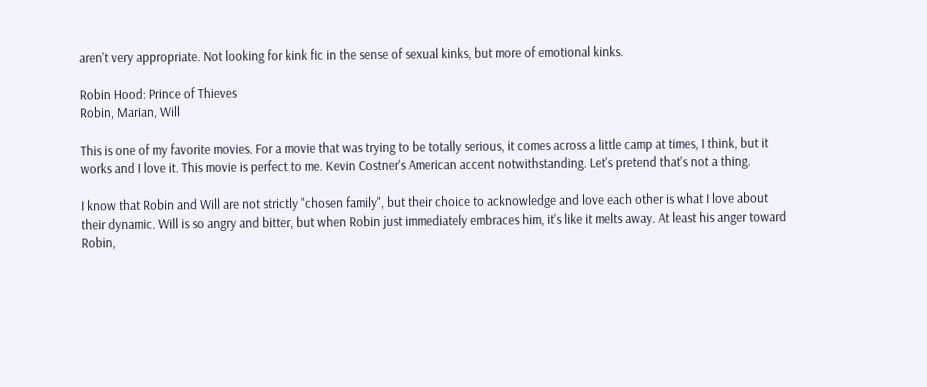aren't very appropriate. Not looking for kink fic in the sense of sexual kinks, but more of emotional kinks.

Robin Hood: Prince of Thieves
Robin, Marian, Will

This is one of my favorite movies. For a movie that was trying to be totally serious, it comes across a little camp at times, I think, but it works and I love it. This movie is perfect to me. Kevin Costner's American accent notwithstanding. Let's pretend that's not a thing.

I know that Robin and Will are not strictly "chosen family", but their choice to acknowledge and love each other is what I love about their dynamic. Will is so angry and bitter, but when Robin just immediately embraces him, it's like it melts away. At least his anger toward Robin,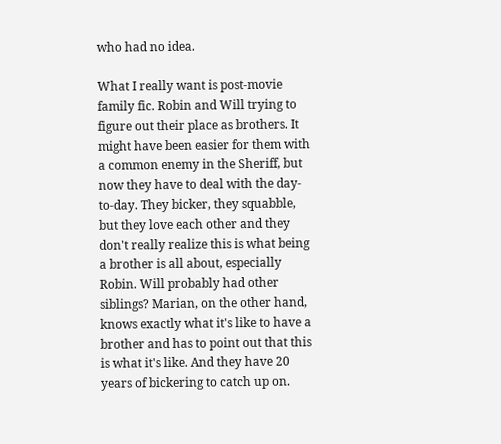who had no idea.

What I really want is post-movie family fic. Robin and Will trying to figure out their place as brothers. It might have been easier for them with a common enemy in the Sheriff, but now they have to deal with the day-to-day. They bicker, they squabble, but they love each other and they don't really realize this is what being a brother is all about, especially Robin. Will probably had other siblings? Marian, on the other hand, knows exactly what it's like to have a brother and has to point out that this is what it's like. And they have 20 years of bickering to catch up on.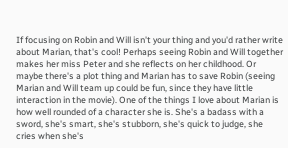If focusing on Robin and Will isn't your thing and you'd rather write about Marian, that's cool! Perhaps seeing Robin and Will together makes her miss Peter and she reflects on her childhood. Or maybe there's a plot thing and Marian has to save Robin (seeing Marian and Will team up could be fun, since they have little interaction in the movie). One of the things I love about Marian is how well rounded of a character she is. She's a badass with a sword, she's smart, she's stubborn, she's quick to judge, she cries when she's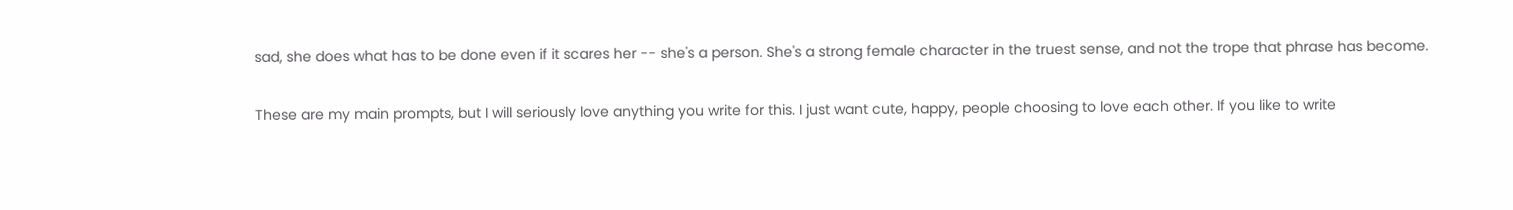sad, she does what has to be done even if it scares her -- she's a person. She's a strong female character in the truest sense, and not the trope that phrase has become.

These are my main prompts, but I will seriously love anything you write for this. I just want cute, happy, people choosing to love each other. If you like to write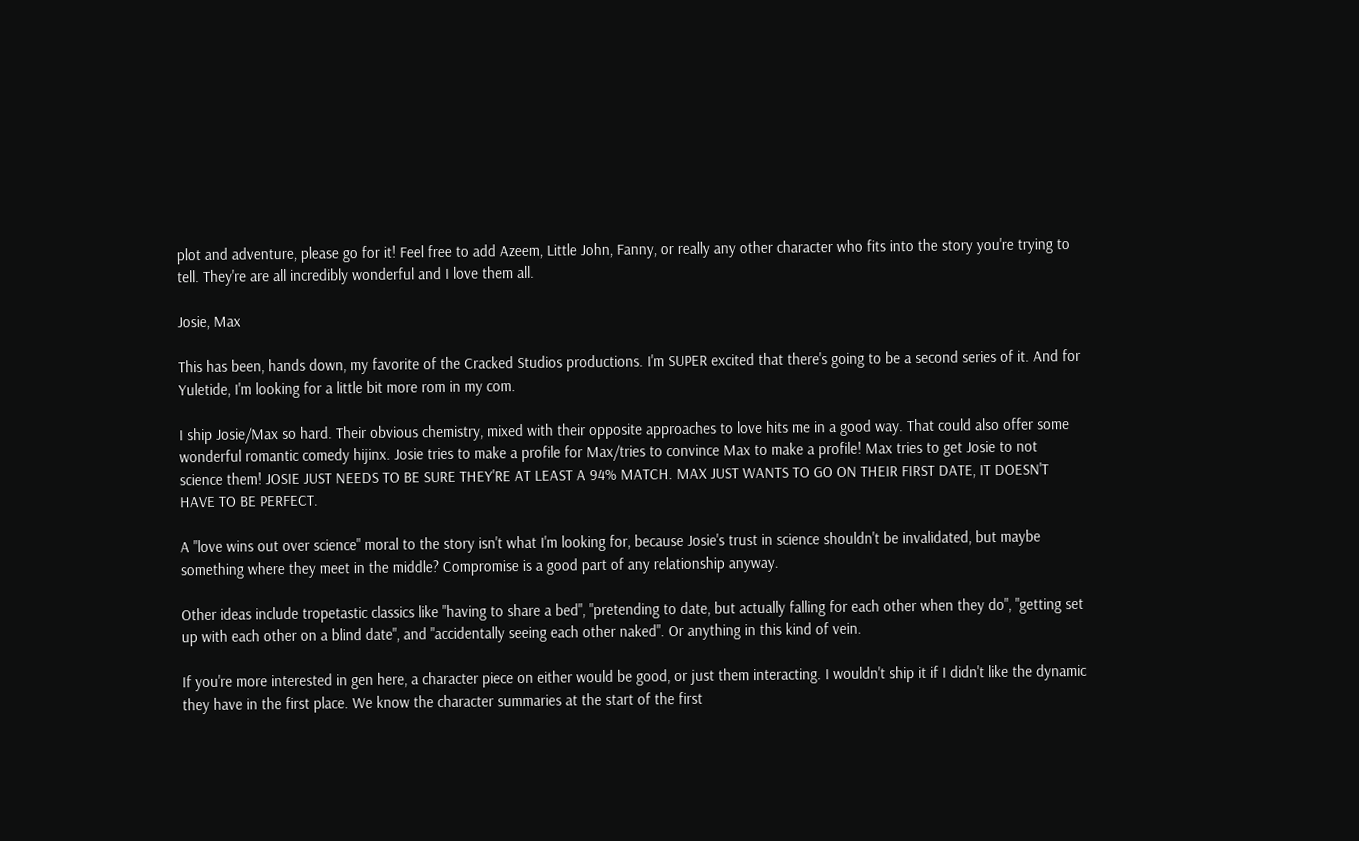plot and adventure, please go for it! Feel free to add Azeem, Little John, Fanny, or really any other character who fits into the story you're trying to tell. They're are all incredibly wonderful and I love them all.

Josie, Max

This has been, hands down, my favorite of the Cracked Studios productions. I'm SUPER excited that there's going to be a second series of it. And for Yuletide, I'm looking for a little bit more rom in my com.

I ship Josie/Max so hard. Their obvious chemistry, mixed with their opposite approaches to love hits me in a good way. That could also offer some wonderful romantic comedy hijinx. Josie tries to make a profile for Max/tries to convince Max to make a profile! Max tries to get Josie to not science them! JOSIE JUST NEEDS TO BE SURE THEY'RE AT LEAST A 94% MATCH. MAX JUST WANTS TO GO ON THEIR FIRST DATE, IT DOESN'T HAVE TO BE PERFECT.

A "love wins out over science" moral to the story isn't what I'm looking for, because Josie's trust in science shouldn't be invalidated, but maybe something where they meet in the middle? Compromise is a good part of any relationship anyway.

Other ideas include tropetastic classics like "having to share a bed", "pretending to date, but actually falling for each other when they do", "getting set up with each other on a blind date", and "accidentally seeing each other naked". Or anything in this kind of vein.

If you're more interested in gen here, a character piece on either would be good, or just them interacting. I wouldn't ship it if I didn't like the dynamic they have in the first place. We know the character summaries at the start of the first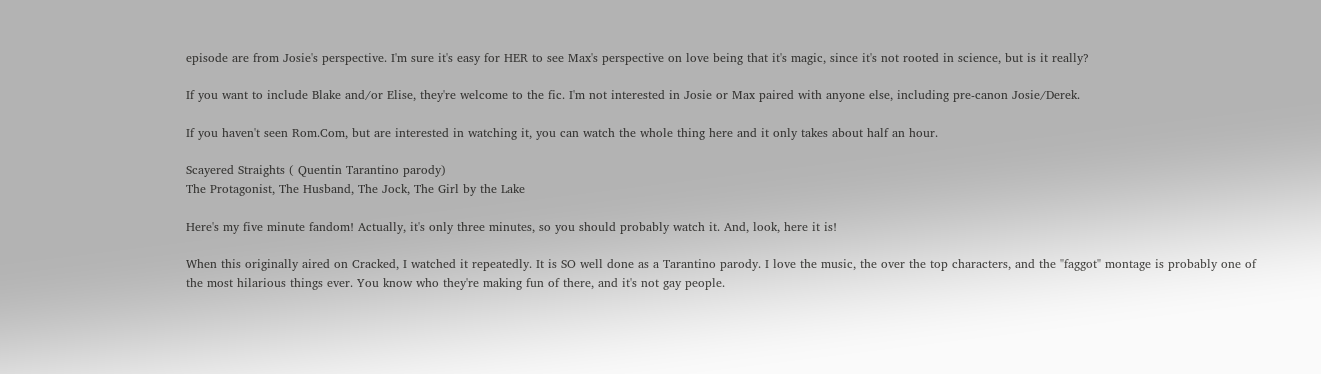episode are from Josie's perspective. I'm sure it's easy for HER to see Max's perspective on love being that it's magic, since it's not rooted in science, but is it really?

If you want to include Blake and/or Elise, they're welcome to the fic. I'm not interested in Josie or Max paired with anyone else, including pre-canon Josie/Derek.

If you haven't seen Rom.Com, but are interested in watching it, you can watch the whole thing here and it only takes about half an hour.

Scayered Straights ( Quentin Tarantino parody)
The Protagonist, The Husband, The Jock, The Girl by the Lake

Here's my five minute fandom! Actually, it's only three minutes, so you should probably watch it. And, look, here it is!

When this originally aired on Cracked, I watched it repeatedly. It is SO well done as a Tarantino parody. I love the music, the over the top characters, and the "faggot" montage is probably one of the most hilarious things ever. You know who they're making fun of there, and it's not gay people.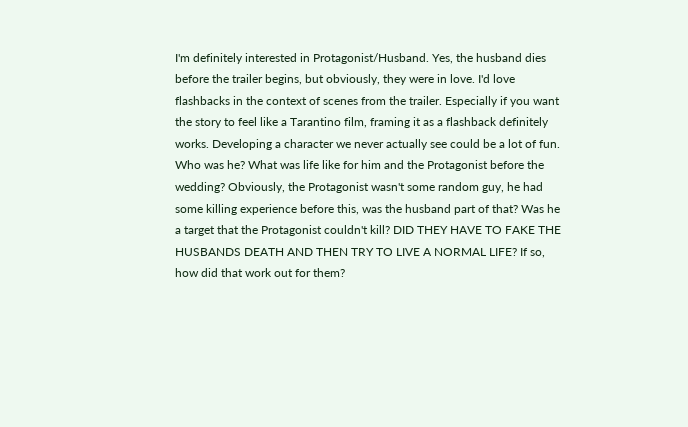I'm definitely interested in Protagonist/Husband. Yes, the husband dies before the trailer begins, but obviously, they were in love. I'd love flashbacks in the context of scenes from the trailer. Especially if you want the story to feel like a Tarantino film, framing it as a flashback definitely works. Developing a character we never actually see could be a lot of fun. Who was he? What was life like for him and the Protagonist before the wedding? Obviously, the Protagonist wasn't some random guy, he had some killing experience before this, was the husband part of that? Was he a target that the Protagonist couldn't kill? DID THEY HAVE TO FAKE THE HUSBANDS DEATH AND THEN TRY TO LIVE A NORMAL LIFE? If so, how did that work out for them?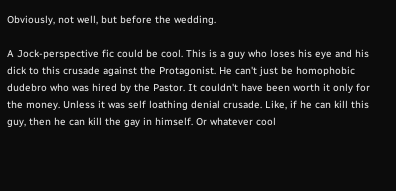Obviously, not well, but before the wedding.

A Jock-perspective fic could be cool. This is a guy who loses his eye and his dick to this crusade against the Protagonist. He can't just be homophobic dudebro who was hired by the Pastor. It couldn't have been worth it only for the money. Unless it was self loathing denial crusade. Like, if he can kill this guy, then he can kill the gay in himself. Or whatever cool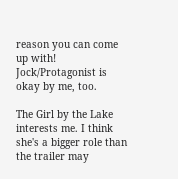reason you can come up with! Jock/Protagonist is okay by me, too.

The Girl by the Lake interests me. I think she's a bigger role than the trailer may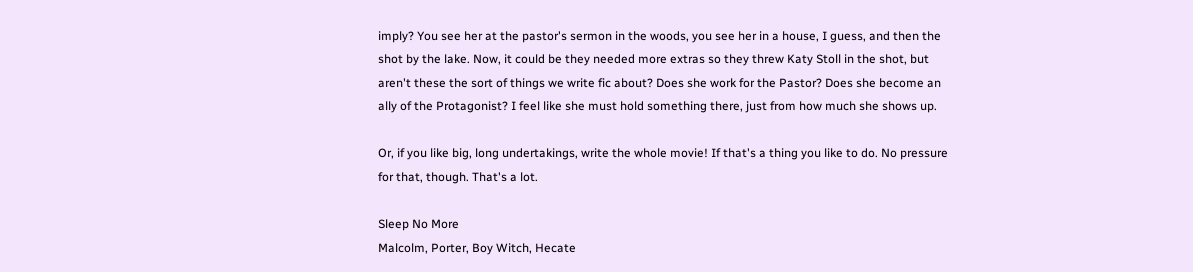imply? You see her at the pastor's sermon in the woods, you see her in a house, I guess, and then the shot by the lake. Now, it could be they needed more extras so they threw Katy Stoll in the shot, but aren't these the sort of things we write fic about? Does she work for the Pastor? Does she become an ally of the Protagonist? I feel like she must hold something there, just from how much she shows up.

Or, if you like big, long undertakings, write the whole movie! If that's a thing you like to do. No pressure for that, though. That's a lot.

Sleep No More
Malcolm, Porter, Boy Witch, Hecate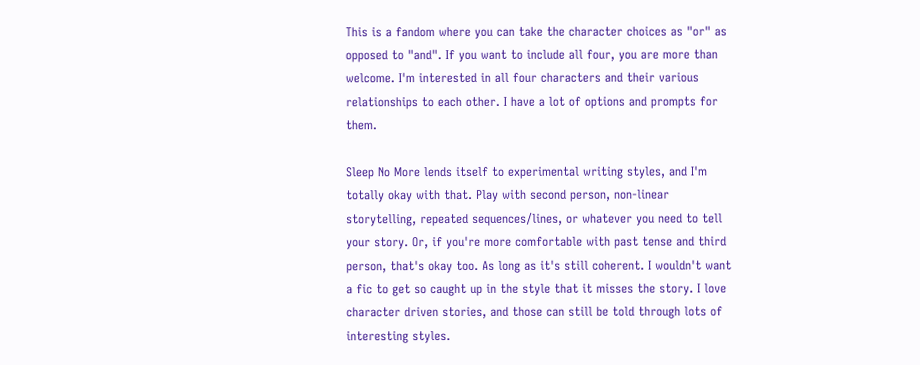This is a fandom where you can take the character choices as "or" as opposed to "and". If you want to include all four, you are more than welcome. I'm interested in all four characters and their various relationships to each other. I have a lot of options and prompts for them.

Sleep No More lends itself to experimental writing styles, and I'm totally okay with that. Play with second person, non-linear storytelling, repeated sequences/lines, or whatever you need to tell your story. Or, if you're more comfortable with past tense and third person, that's okay too. As long as it's still coherent. I wouldn't want a fic to get so caught up in the style that it misses the story. I love character driven stories, and those can still be told through lots of interesting styles.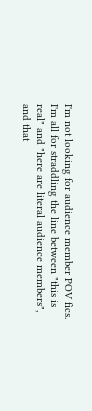I'm not looking for audience member POV fics. I'm all for straddling the line between "this is real" and "here are literal audience members", and that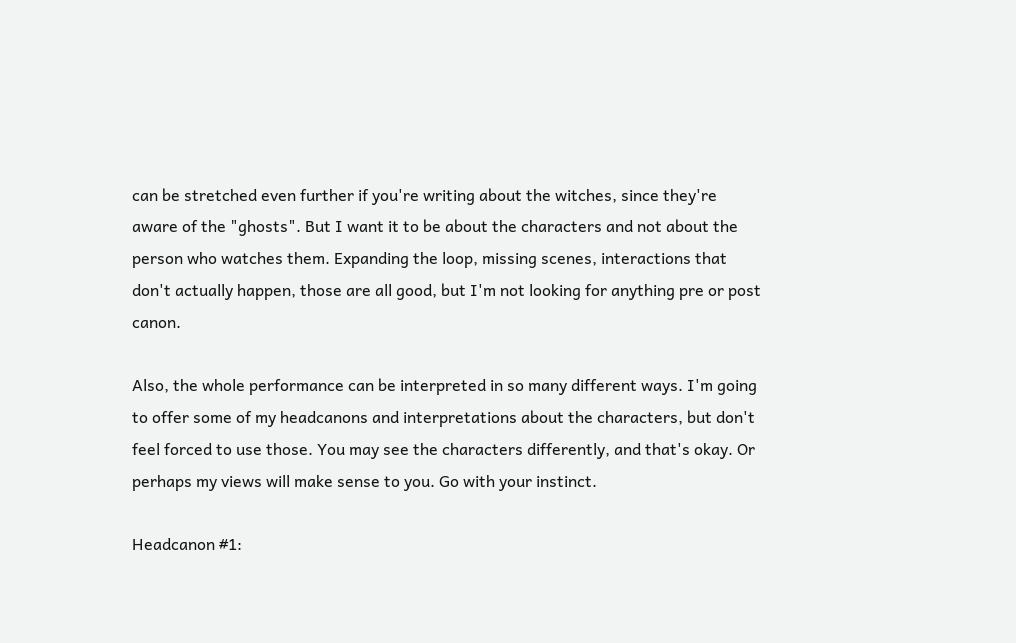can be stretched even further if you're writing about the witches, since they're aware of the "ghosts". But I want it to be about the characters and not about the person who watches them. Expanding the loop, missing scenes, interactions that don't actually happen, those are all good, but I'm not looking for anything pre or post canon.

Also, the whole performance can be interpreted in so many different ways. I'm going to offer some of my headcanons and interpretations about the characters, but don't feel forced to use those. You may see the characters differently, and that's okay. Or perhaps my views will make sense to you. Go with your instinct.

Headcanon #1: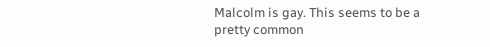Malcolm is gay. This seems to be a pretty common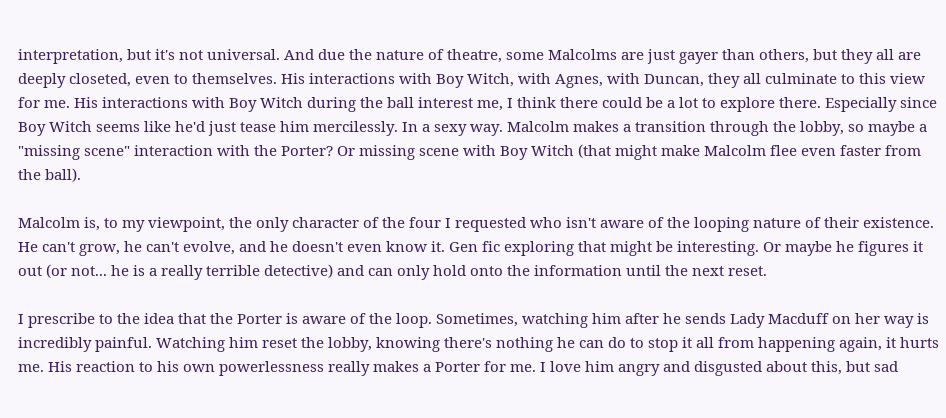interpretation, but it's not universal. And due the nature of theatre, some Malcolms are just gayer than others, but they all are deeply closeted, even to themselves. His interactions with Boy Witch, with Agnes, with Duncan, they all culminate to this view for me. His interactions with Boy Witch during the ball interest me, I think there could be a lot to explore there. Especially since Boy Witch seems like he'd just tease him mercilessly. In a sexy way. Malcolm makes a transition through the lobby, so maybe a "missing scene" interaction with the Porter? Or missing scene with Boy Witch (that might make Malcolm flee even faster from the ball).

Malcolm is, to my viewpoint, the only character of the four I requested who isn't aware of the looping nature of their existence. He can't grow, he can't evolve, and he doesn't even know it. Gen fic exploring that might be interesting. Or maybe he figures it out (or not... he is a really terrible detective) and can only hold onto the information until the next reset.

I prescribe to the idea that the Porter is aware of the loop. Sometimes, watching him after he sends Lady Macduff on her way is incredibly painful. Watching him reset the lobby, knowing there's nothing he can do to stop it all from happening again, it hurts me. His reaction to his own powerlessness really makes a Porter for me. I love him angry and disgusted about this, but sad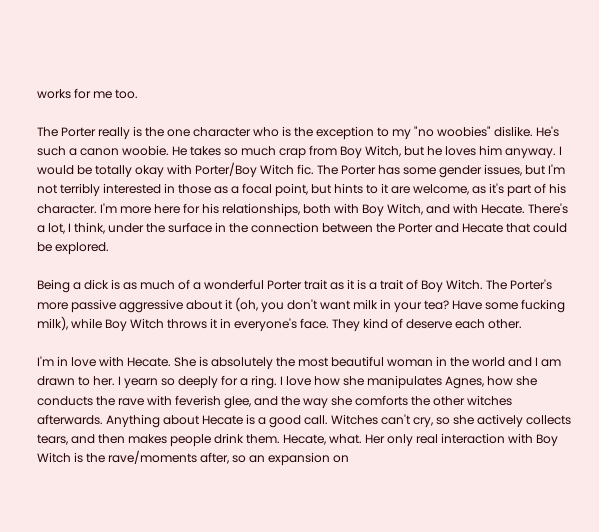works for me too.

The Porter really is the one character who is the exception to my "no woobies" dislike. He's such a canon woobie. He takes so much crap from Boy Witch, but he loves him anyway. I would be totally okay with Porter/Boy Witch fic. The Porter has some gender issues, but I'm not terribly interested in those as a focal point, but hints to it are welcome, as it's part of his character. I'm more here for his relationships, both with Boy Witch, and with Hecate. There's a lot, I think, under the surface in the connection between the Porter and Hecate that could be explored.

Being a dick is as much of a wonderful Porter trait as it is a trait of Boy Witch. The Porter's more passive aggressive about it (oh, you don't want milk in your tea? Have some fucking milk), while Boy Witch throws it in everyone's face. They kind of deserve each other.

I'm in love with Hecate. She is absolutely the most beautiful woman in the world and I am drawn to her. I yearn so deeply for a ring. I love how she manipulates Agnes, how she conducts the rave with feverish glee, and the way she comforts the other witches afterwards. Anything about Hecate is a good call. Witches can't cry, so she actively collects tears, and then makes people drink them. Hecate, what. Her only real interaction with Boy Witch is the rave/moments after, so an expansion on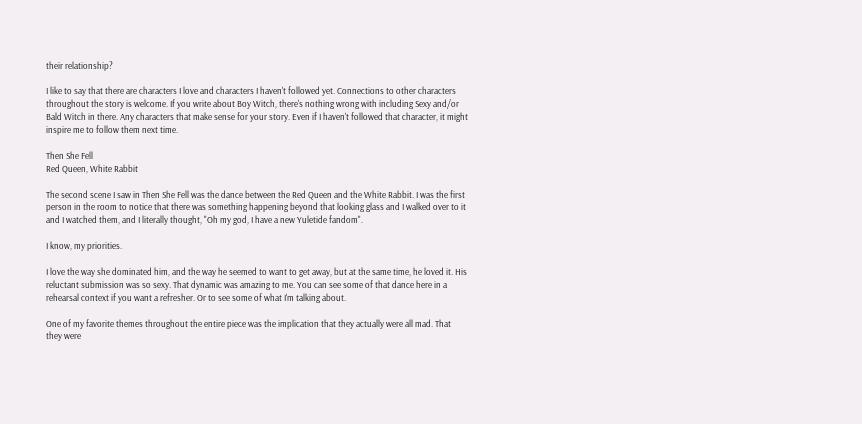their relationship?

I like to say that there are characters I love and characters I haven't followed yet. Connections to other characters throughout the story is welcome. If you write about Boy Witch, there's nothing wrong with including Sexy and/or Bald Witch in there. Any characters that make sense for your story. Even if I haven't followed that character, it might inspire me to follow them next time.

Then She Fell
Red Queen, White Rabbit

The second scene I saw in Then She Fell was the dance between the Red Queen and the White Rabbit. I was the first person in the room to notice that there was something happening beyond that looking glass and I walked over to it and I watched them, and I literally thought, "Oh my god, I have a new Yuletide fandom".

I know, my priorities.

I love the way she dominated him, and the way he seemed to want to get away, but at the same time, he loved it. His reluctant submission was so sexy. That dynamic was amazing to me. You can see some of that dance here in a rehearsal context if you want a refresher. Or to see some of what I'm talking about.

One of my favorite themes throughout the entire piece was the implication that they actually were all mad. That they were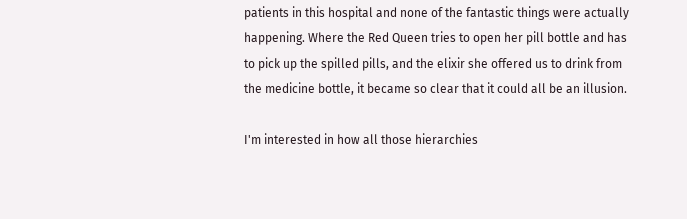patients in this hospital and none of the fantastic things were actually happening. Where the Red Queen tries to open her pill bottle and has to pick up the spilled pills, and the elixir she offered us to drink from the medicine bottle, it became so clear that it could all be an illusion.

I'm interested in how all those hierarchies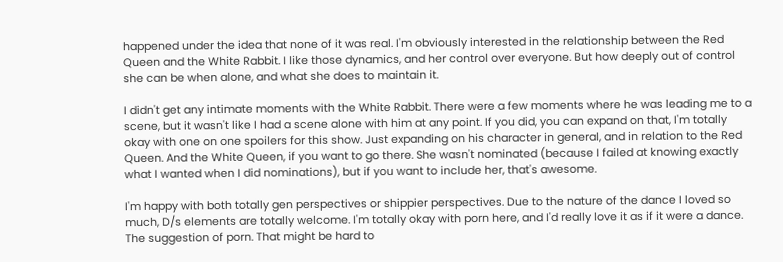happened under the idea that none of it was real. I'm obviously interested in the relationship between the Red Queen and the White Rabbit. I like those dynamics, and her control over everyone. But how deeply out of control she can be when alone, and what she does to maintain it.

I didn't get any intimate moments with the White Rabbit. There were a few moments where he was leading me to a scene, but it wasn't like I had a scene alone with him at any point. If you did, you can expand on that, I'm totally okay with one on one spoilers for this show. Just expanding on his character in general, and in relation to the Red Queen. And the White Queen, if you want to go there. She wasn't nominated (because I failed at knowing exactly what I wanted when I did nominations), but if you want to include her, that's awesome.

I'm happy with both totally gen perspectives or shippier perspectives. Due to the nature of the dance I loved so much, D/s elements are totally welcome. I'm totally okay with porn here, and I'd really love it as if it were a dance. The suggestion of porn. That might be hard to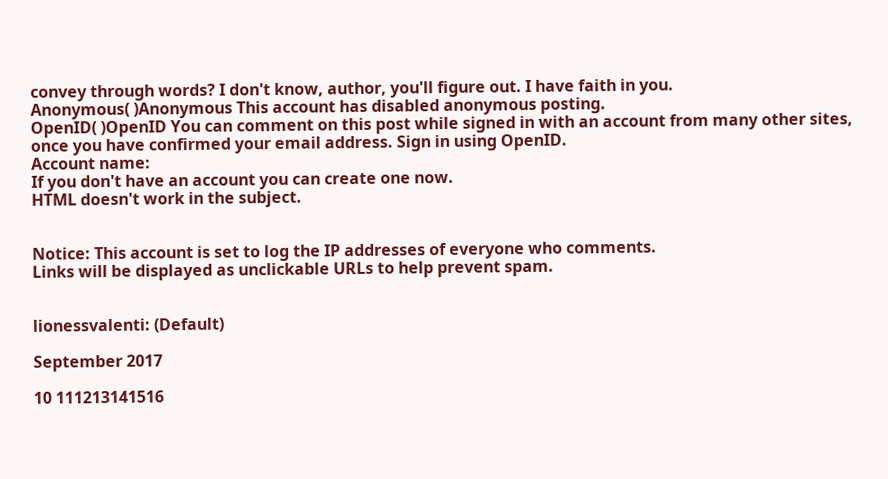convey through words? I don't know, author, you'll figure out. I have faith in you.
Anonymous( )Anonymous This account has disabled anonymous posting.
OpenID( )OpenID You can comment on this post while signed in with an account from many other sites, once you have confirmed your email address. Sign in using OpenID.
Account name:
If you don't have an account you can create one now.
HTML doesn't work in the subject.


Notice: This account is set to log the IP addresses of everyone who comments.
Links will be displayed as unclickable URLs to help prevent spam.


lionessvalenti: (Default)

September 2017

10 111213141516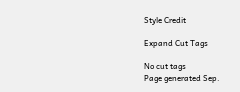Style Credit

Expand Cut Tags

No cut tags
Page generated Sep.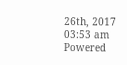26th, 2017 03:53 am
Powered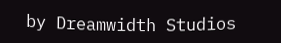by Dreamwidth Studios